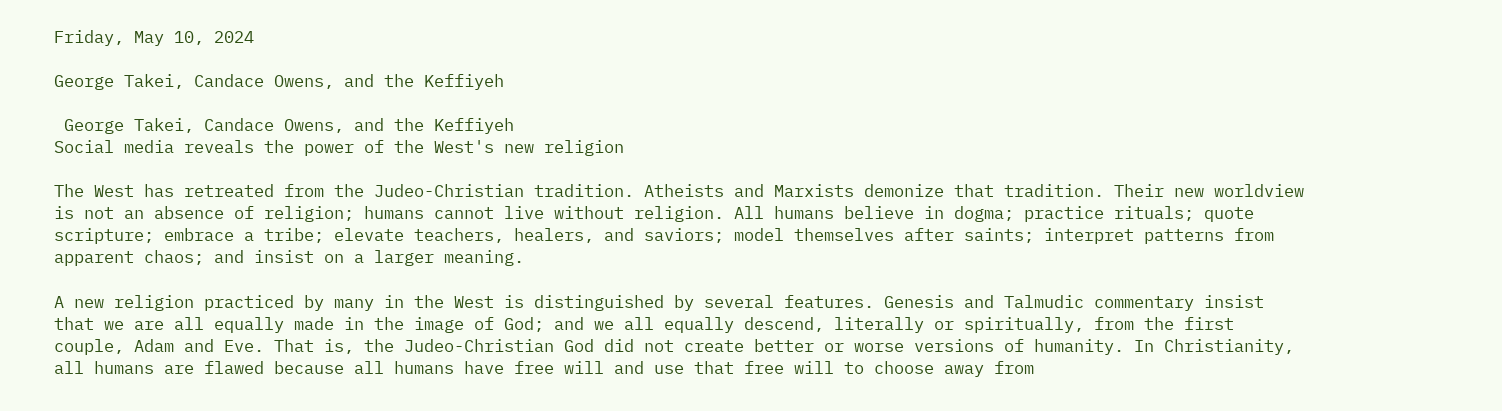Friday, May 10, 2024

George Takei, Candace Owens, and the Keffiyeh

 George Takei, Candace Owens, and the Keffiyeh
Social media reveals the power of the West's new religion

The West has retreated from the Judeo-Christian tradition. Atheists and Marxists demonize that tradition. Their new worldview is not an absence of religion; humans cannot live without religion. All humans believe in dogma; practice rituals; quote scripture; embrace a tribe; elevate teachers, healers, and saviors; model themselves after saints; interpret patterns from apparent chaos; and insist on a larger meaning.

A new religion practiced by many in the West is distinguished by several features. Genesis and Talmudic commentary insist that we are all equally made in the image of God; and we all equally descend, literally or spiritually, from the first couple, Adam and Eve. That is, the Judeo-Christian God did not create better or worse versions of humanity. In Christianity, all humans are flawed because all humans have free will and use that free will to choose away from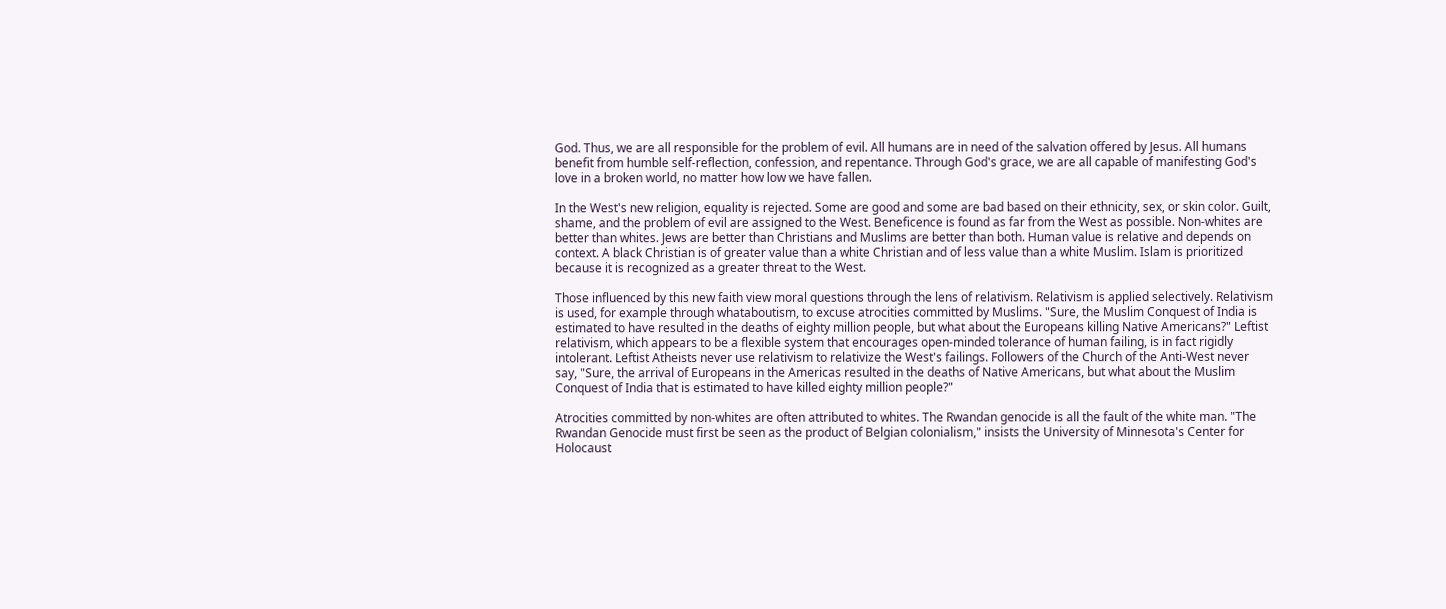God. Thus, we are all responsible for the problem of evil. All humans are in need of the salvation offered by Jesus. All humans benefit from humble self-reflection, confession, and repentance. Through God's grace, we are all capable of manifesting God's love in a broken world, no matter how low we have fallen.

In the West's new religion, equality is rejected. Some are good and some are bad based on their ethnicity, sex, or skin color. Guilt, shame, and the problem of evil are assigned to the West. Beneficence is found as far from the West as possible. Non-whites are better than whites. Jews are better than Christians and Muslims are better than both. Human value is relative and depends on context. A black Christian is of greater value than a white Christian and of less value than a white Muslim. Islam is prioritized because it is recognized as a greater threat to the West.

Those influenced by this new faith view moral questions through the lens of relativism. Relativism is applied selectively. Relativism is used, for example through whataboutism, to excuse atrocities committed by Muslims. "Sure, the Muslim Conquest of India is estimated to have resulted in the deaths of eighty million people, but what about the Europeans killing Native Americans?" Leftist relativism, which appears to be a flexible system that encourages open-minded tolerance of human failing, is in fact rigidly intolerant. Leftist Atheists never use relativism to relativize the West's failings. Followers of the Church of the Anti-West never say, "Sure, the arrival of Europeans in the Americas resulted in the deaths of Native Americans, but what about the Muslim Conquest of India that is estimated to have killed eighty million people?"

Atrocities committed by non-whites are often attributed to whites. The Rwandan genocide is all the fault of the white man. "The Rwandan Genocide must first be seen as the product of Belgian colonialism," insists the University of Minnesota's Center for Holocaust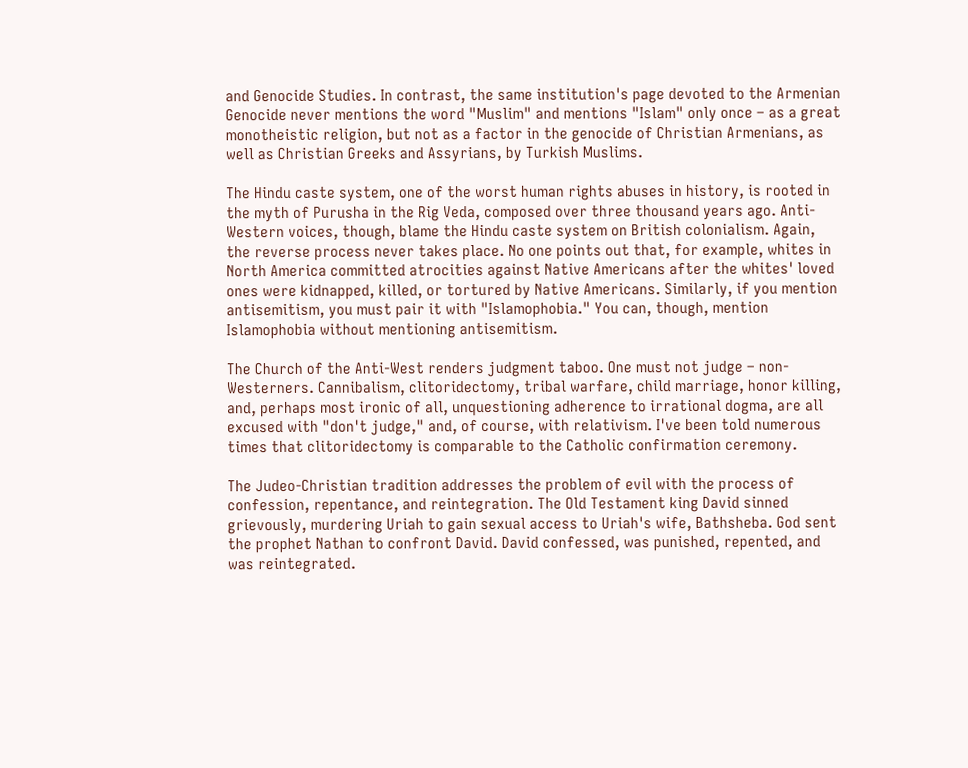and Genocide Studies. In contrast, the same institution's page devoted to the Armenian Genocide never mentions the word "Muslim" and mentions "Islam" only once – as a great monotheistic religion, but not as a factor in the genocide of Christian Armenians, as well as Christian Greeks and Assyrians, by Turkish Muslims.

The Hindu caste system, one of the worst human rights abuses in history, is rooted in the myth of Purusha in the Rig Veda, composed over three thousand years ago. Anti-Western voices, though, blame the Hindu caste system on British colonialism. Again, the reverse process never takes place. No one points out that, for example, whites in North America committed atrocities against Native Americans after the whites' loved ones were kidnapped, killed, or tortured by Native Americans. Similarly, if you mention antisemitism, you must pair it with "Islamophobia." You can, though, mention Islamophobia without mentioning antisemitism.

The Church of the Anti-West renders judgment taboo. One must not judge – non-Westerners. Cannibalism, clitoridectomy, tribal warfare, child marriage, honor killing, and, perhaps most ironic of all, unquestioning adherence to irrational dogma, are all excused with "don't judge," and, of course, with relativism. I've been told numerous times that clitoridectomy is comparable to the Catholic confirmation ceremony.

The Judeo-Christian tradition addresses the problem of evil with the process of confession, repentance, and reintegration. The Old Testament king David sinned grievously, murdering Uriah to gain sexual access to Uriah's wife, Bathsheba. God sent the prophet Nathan to confront David. David confessed, was punished, repented, and was reintegrated.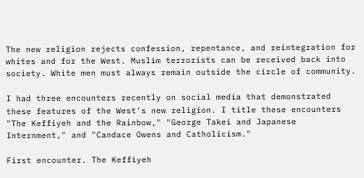The new religion rejects confession, repentance, and reintegration for whites and for the West. Muslim terrorists can be received back into society. White men must always remain outside the circle of community.

I had three encounters recently on social media that demonstrated these features of the West's new religion. I title these encounters "The Keffiyeh and the Rainbow," "George Takei and Japanese Internment," and "Candace Owens and Catholicism."

First encounter. The Keffiyeh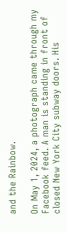and the Rainbow.

On May 1, 2024, a photograph came through my Facebook feed. A man is standing in front of closed New York City subway doors. His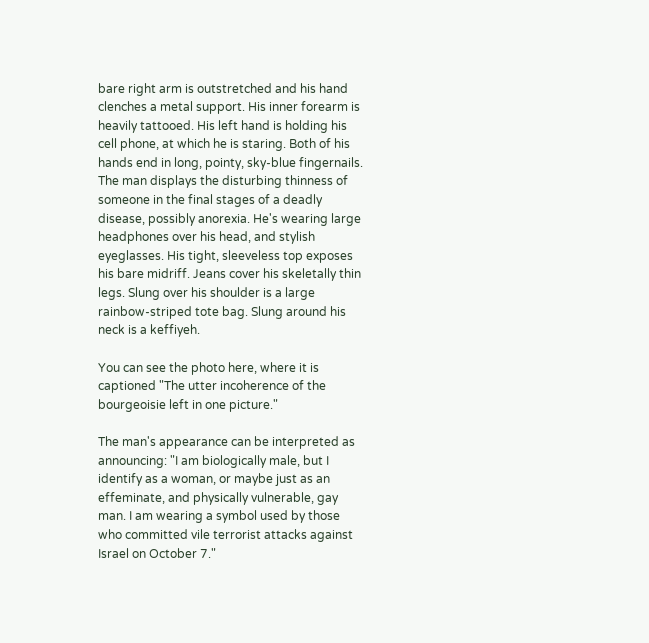bare right arm is outstretched and his hand clenches a metal support. His inner forearm is heavily tattooed. His left hand is holding his cell phone, at which he is staring. Both of his hands end in long, pointy, sky-blue fingernails. The man displays the disturbing thinness of someone in the final stages of a deadly disease, possibly anorexia. He's wearing large headphones over his head, and stylish eyeglasses. His tight, sleeveless top exposes his bare midriff. Jeans cover his skeletally thin legs. Slung over his shoulder is a large rainbow-striped tote bag. Slung around his neck is a keffiyeh.

You can see the photo here, where it is captioned "The utter incoherence of the bourgeoisie left in one picture."

The man's appearance can be interpreted as announcing: "I am biologically male, but I identify as a woman, or maybe just as an effeminate, and physically vulnerable, gay man. I am wearing a symbol used by those who committed vile terrorist attacks against Israel on October 7."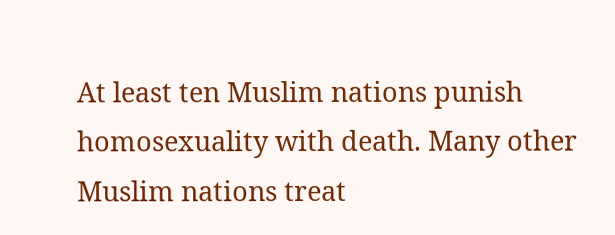At least ten Muslim nations punish homosexuality with death. Many other Muslim nations treat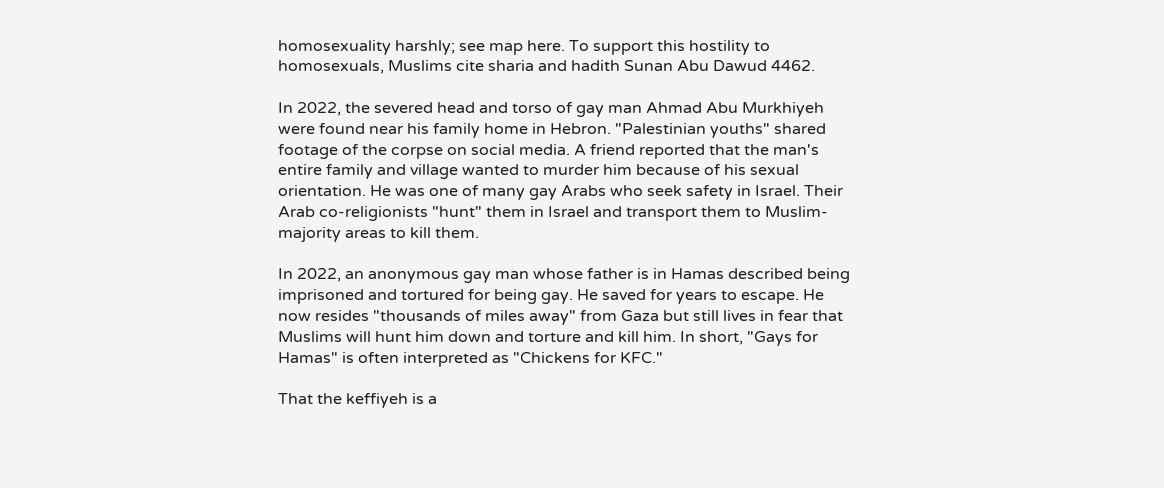homosexuality harshly; see map here. To support this hostility to homosexuals, Muslims cite sharia and hadith Sunan Abu Dawud 4462.

In 2022, the severed head and torso of gay man Ahmad Abu Murkhiyeh were found near his family home in Hebron. "Palestinian youths" shared footage of the corpse on social media. A friend reported that the man's entire family and village wanted to murder him because of his sexual orientation. He was one of many gay Arabs who seek safety in Israel. Their Arab co-religionists "hunt" them in Israel and transport them to Muslim-majority areas to kill them.

In 2022, an anonymous gay man whose father is in Hamas described being imprisoned and tortured for being gay. He saved for years to escape. He now resides "thousands of miles away" from Gaza but still lives in fear that Muslims will hunt him down and torture and kill him. In short, "Gays for Hamas" is often interpreted as "Chickens for KFC."

That the keffiyeh is a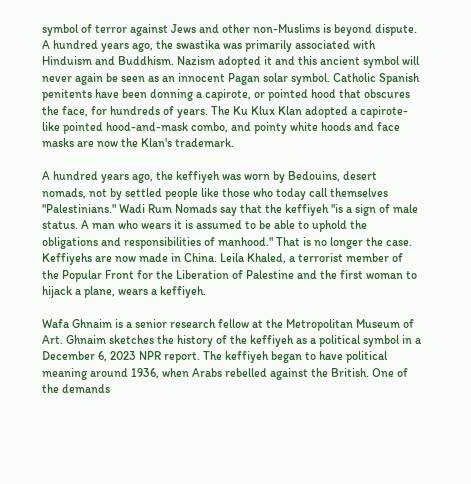symbol of terror against Jews and other non-Muslims is beyond dispute. A hundred years ago, the swastika was primarily associated with Hinduism and Buddhism. Nazism adopted it and this ancient symbol will never again be seen as an innocent Pagan solar symbol. Catholic Spanish penitents have been donning a capirote, or pointed hood that obscures the face, for hundreds of years. The Ku Klux Klan adopted a capirote-like pointed hood-and-mask combo, and pointy white hoods and face masks are now the Klan's trademark.

A hundred years ago, the keffiyeh was worn by Bedouins, desert nomads, not by settled people like those who today call themselves "Palestinians." Wadi Rum Nomads say that the keffiyeh "is a sign of male status. A man who wears it is assumed to be able to uphold the obligations and responsibilities of manhood." That is no longer the case. Keffiyehs are now made in China. Leila Khaled, a terrorist member of the Popular Front for the Liberation of Palestine and the first woman to hijack a plane, wears a keffiyeh.

Wafa Ghnaim is a senior research fellow at the Metropolitan Museum of Art. Ghnaim sketches the history of the keffiyeh as a political symbol in a December 6, 2023 NPR report. The keffiyeh began to have political meaning around 1936, when Arabs rebelled against the British. One of the demands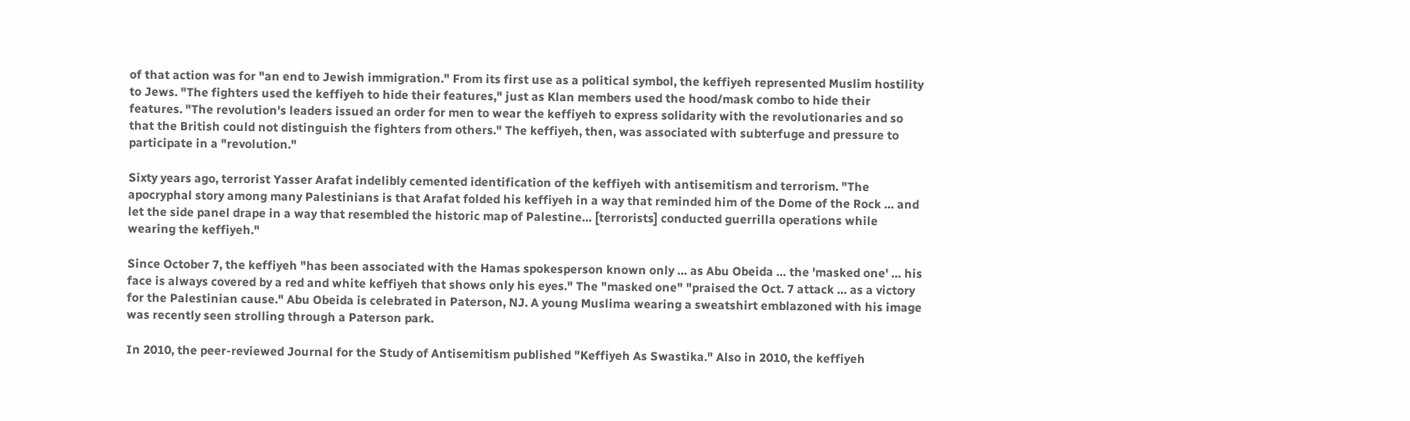of that action was for "an end to Jewish immigration." From its first use as a political symbol, the keffiyeh represented Muslim hostility to Jews. "The fighters used the keffiyeh to hide their features," just as Klan members used the hood/mask combo to hide their features. "The revolution's leaders issued an order for men to wear the keffiyeh to express solidarity with the revolutionaries and so that the British could not distinguish the fighters from others." The keffiyeh, then, was associated with subterfuge and pressure to participate in a "revolution."

Sixty years ago, terrorist Yasser Arafat indelibly cemented identification of the keffiyeh with antisemitism and terrorism. "The apocryphal story among many Palestinians is that Arafat folded his keffiyeh in a way that reminded him of the Dome of the Rock … and let the side panel drape in a way that resembled the historic map of Palestine… [terrorists] conducted guerrilla operations while wearing the keffiyeh."

Since October 7, the keffiyeh "has been associated with the Hamas spokesperson known only … as Abu Obeida … the 'masked one' … his face is always covered by a red and white keffiyeh that shows only his eyes." The "masked one" "praised the Oct. 7 attack … as a victory for the Palestinian cause." Abu Obeida is celebrated in Paterson, NJ. A young Muslima wearing a sweatshirt emblazoned with his image was recently seen strolling through a Paterson park.

In 2010, the peer-reviewed Journal for the Study of Antisemitism published "Keffiyeh As Swastika." Also in 2010, the keffiyeh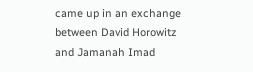came up in an exchange between David Horowitz and Jamanah Imad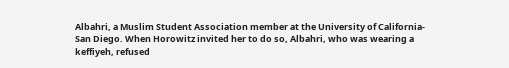Albahri, a Muslim Student Association member at the University of California-San Diego. When Horowitz invited her to do so, Albahri, who was wearing a keffiyeh, refused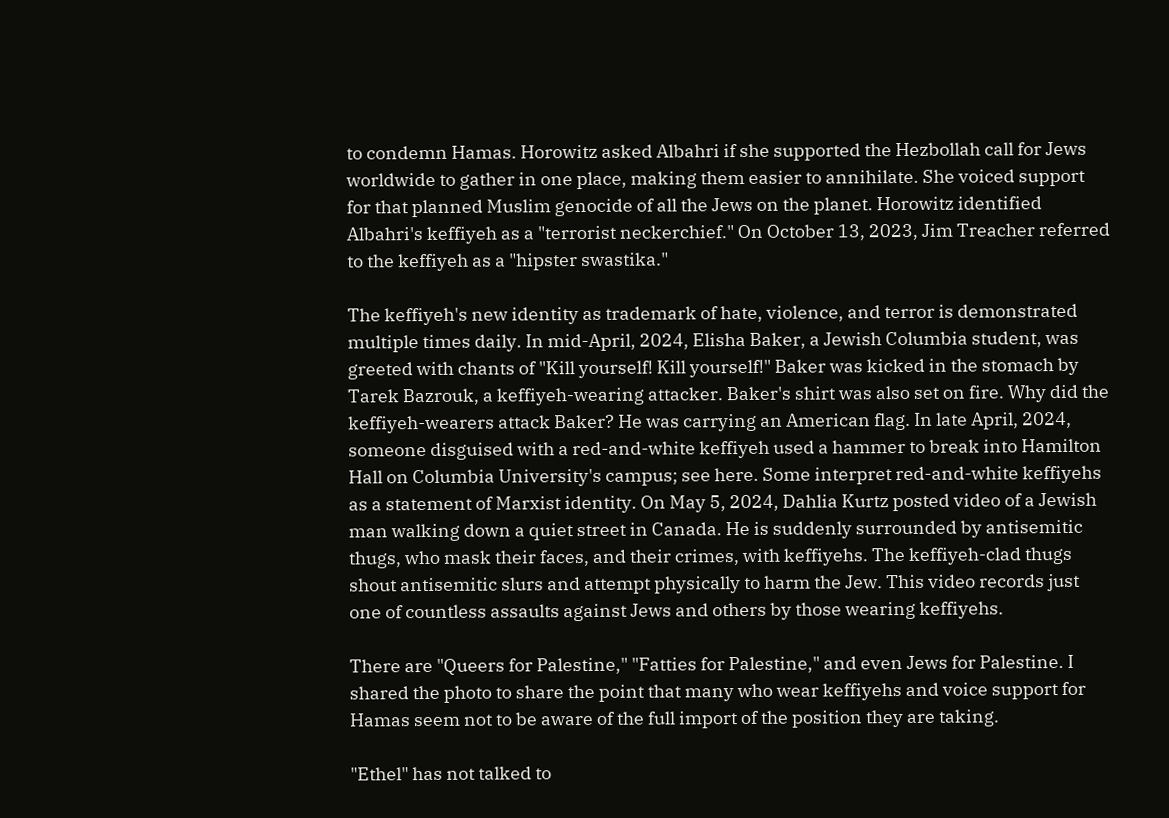to condemn Hamas. Horowitz asked Albahri if she supported the Hezbollah call for Jews worldwide to gather in one place, making them easier to annihilate. She voiced support for that planned Muslim genocide of all the Jews on the planet. Horowitz identified Albahri's keffiyeh as a "terrorist neckerchief." On October 13, 2023, Jim Treacher referred to the keffiyeh as a "hipster swastika."

The keffiyeh's new identity as trademark of hate, violence, and terror is demonstrated multiple times daily. In mid-April, 2024, Elisha Baker, a Jewish Columbia student, was greeted with chants of "Kill yourself! Kill yourself!" Baker was kicked in the stomach by Tarek Bazrouk, a keffiyeh-wearing attacker. Baker's shirt was also set on fire. Why did the keffiyeh-wearers attack Baker? He was carrying an American flag. In late April, 2024, someone disguised with a red-and-white keffiyeh used a hammer to break into Hamilton Hall on Columbia University's campus; see here. Some interpret red-and-white keffiyehs as a statement of Marxist identity. On May 5, 2024, Dahlia Kurtz posted video of a Jewish man walking down a quiet street in Canada. He is suddenly surrounded by antisemitic thugs, who mask their faces, and their crimes, with keffiyehs. The keffiyeh-clad thugs shout antisemitic slurs and attempt physically to harm the Jew. This video records just one of countless assaults against Jews and others by those wearing keffiyehs.

There are "Queers for Palestine," "Fatties for Palestine," and even Jews for Palestine. I shared the photo to share the point that many who wear keffiyehs and voice support for Hamas seem not to be aware of the full import of the position they are taking.

"Ethel" has not talked to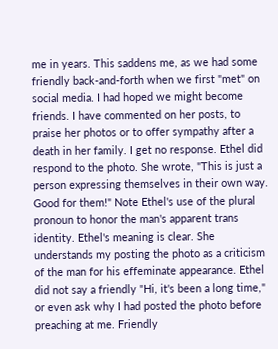me in years. This saddens me, as we had some friendly back-and-forth when we first "met" on social media. I had hoped we might become friends. I have commented on her posts, to praise her photos or to offer sympathy after a death in her family. I get no response. Ethel did respond to the photo. She wrote, "This is just a person expressing themselves in their own way. Good for them!" Note Ethel's use of the plural pronoun to honor the man's apparent trans identity. Ethel's meaning is clear. She understands my posting the photo as a criticism of the man for his effeminate appearance. Ethel did not say a friendly "Hi, it's been a long time," or even ask why I had posted the photo before preaching at me. Friendly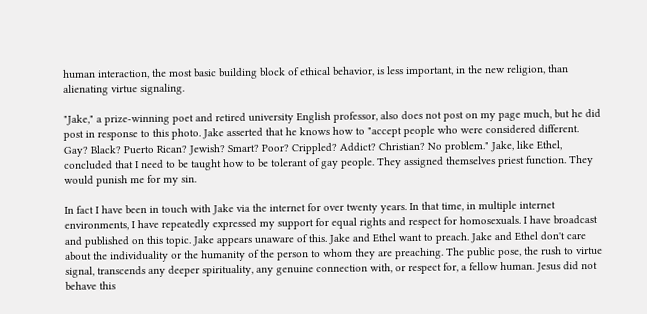human interaction, the most basic building block of ethical behavior, is less important, in the new religion, than alienating virtue signaling.

"Jake," a prize-winning poet and retired university English professor, also does not post on my page much, but he did post in response to this photo. Jake asserted that he knows how to "accept people who were considered different. Gay? Black? Puerto Rican? Jewish? Smart? Poor? Crippled? Addict? Christian? No problem." Jake, like Ethel, concluded that I need to be taught how to be tolerant of gay people. They assigned themselves priest function. They would punish me for my sin.

In fact I have been in touch with Jake via the internet for over twenty years. In that time, in multiple internet environments, I have repeatedly expressed my support for equal rights and respect for homosexuals. I have broadcast and published on this topic. Jake appears unaware of this. Jake and Ethel want to preach. Jake and Ethel don't care about the individuality or the humanity of the person to whom they are preaching. The public pose, the rush to virtue signal, transcends any deeper spirituality, any genuine connection with, or respect for, a fellow human. Jesus did not behave this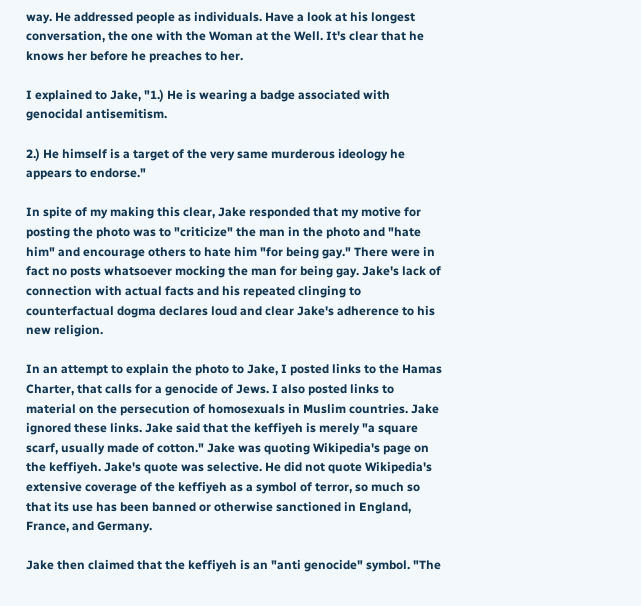way. He addressed people as individuals. Have a look at his longest conversation, the one with the Woman at the Well. It's clear that he knows her before he preaches to her.

I explained to Jake, "1.) He is wearing a badge associated with genocidal antisemitism.

2.) He himself is a target of the very same murderous ideology he appears to endorse."

In spite of my making this clear, Jake responded that my motive for posting the photo was to "criticize" the man in the photo and "hate him" and encourage others to hate him "for being gay." There were in fact no posts whatsoever mocking the man for being gay. Jake's lack of connection with actual facts and his repeated clinging to counterfactual dogma declares loud and clear Jake's adherence to his new religion.

In an attempt to explain the photo to Jake, I posted links to the Hamas Charter, that calls for a genocide of Jews. I also posted links to material on the persecution of homosexuals in Muslim countries. Jake ignored these links. Jake said that the keffiyeh is merely "a square scarf, usually made of cotton." Jake was quoting Wikipedia's page on the keffiyeh. Jake's quote was selective. He did not quote Wikipedia's extensive coverage of the keffiyeh as a symbol of terror, so much so that its use has been banned or otherwise sanctioned in England, France, and Germany.

Jake then claimed that the keffiyeh is an "anti genocide" symbol. "The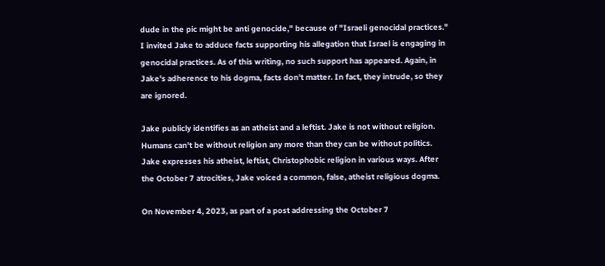dude in the pic might be anti genocide," because of "Israeli genocidal practices." I invited Jake to adduce facts supporting his allegation that Israel is engaging in genocidal practices. As of this writing, no such support has appeared. Again, in Jake's adherence to his dogma, facts don't matter. In fact, they intrude, so they are ignored.

Jake publicly identifies as an atheist and a leftist. Jake is not without religion. Humans can't be without religion any more than they can be without politics. Jake expresses his atheist, leftist, Christophobic religion in various ways. After the October 7 atrocities, Jake voiced a common, false, atheist religious dogma.

On November 4, 2023, as part of a post addressing the October 7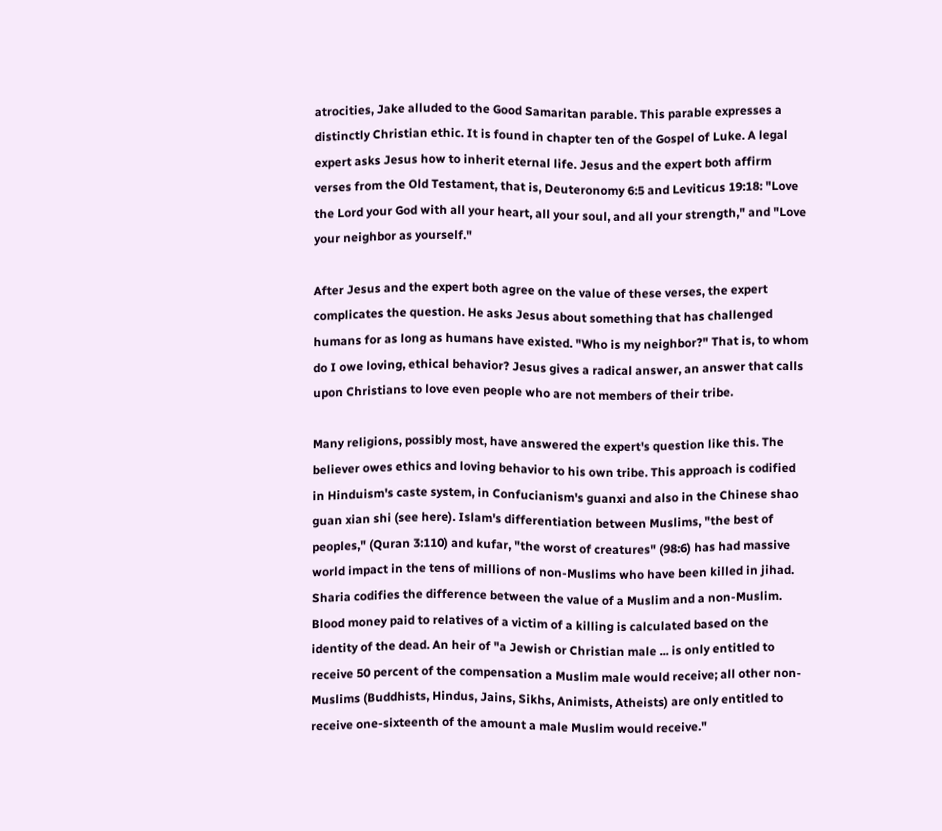atrocities, Jake alluded to the Good Samaritan parable. This parable expresses a distinctly Christian ethic. It is found in chapter ten of the Gospel of Luke. A legal expert asks Jesus how to inherit eternal life. Jesus and the expert both affirm verses from the Old Testament, that is, Deuteronomy 6:5 and Leviticus 19:18: "Love the Lord your God with all your heart, all your soul, and all your strength," and "Love your neighbor as yourself."

After Jesus and the expert both agree on the value of these verses, the expert complicates the question. He asks Jesus about something that has challenged humans for as long as humans have existed. "Who is my neighbor?" That is, to whom do I owe loving, ethical behavior? Jesus gives a radical answer, an answer that calls upon Christians to love even people who are not members of their tribe.

Many religions, possibly most, have answered the expert's question like this. The believer owes ethics and loving behavior to his own tribe. This approach is codified in Hinduism's caste system, in Confucianism's guanxi and also in the Chinese shao guan xian shi (see here). Islam's differentiation between Muslims, "the best of peoples," (Quran 3:110) and kufar, "the worst of creatures" (98:6) has had massive world impact in the tens of millions of non-Muslims who have been killed in jihad. Sharia codifies the difference between the value of a Muslim and a non-Muslim. Blood money paid to relatives of a victim of a killing is calculated based on the identity of the dead. An heir of "a Jewish or Christian male ... is only entitled to receive 50 percent of the compensation a Muslim male would receive; all other non-Muslims (Buddhists, Hindus, Jains, Sikhs, Animists, Atheists) are only entitled to receive one-sixteenth of the amount a male Muslim would receive."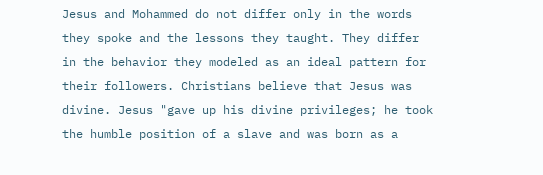Jesus and Mohammed do not differ only in the words they spoke and the lessons they taught. They differ in the behavior they modeled as an ideal pattern for their followers. Christians believe that Jesus was divine. Jesus "gave up his divine privileges; he took the humble position of a slave and was born as a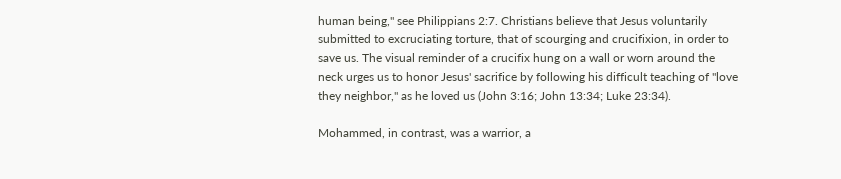human being," see Philippians 2:7. Christians believe that Jesus voluntarily submitted to excruciating torture, that of scourging and crucifixion, in order to save us. The visual reminder of a crucifix hung on a wall or worn around the neck urges us to honor Jesus' sacrifice by following his difficult teaching of "love they neighbor," as he loved us (John 3:16; John 13:34; Luke 23:34).

Mohammed, in contrast, was a warrior, a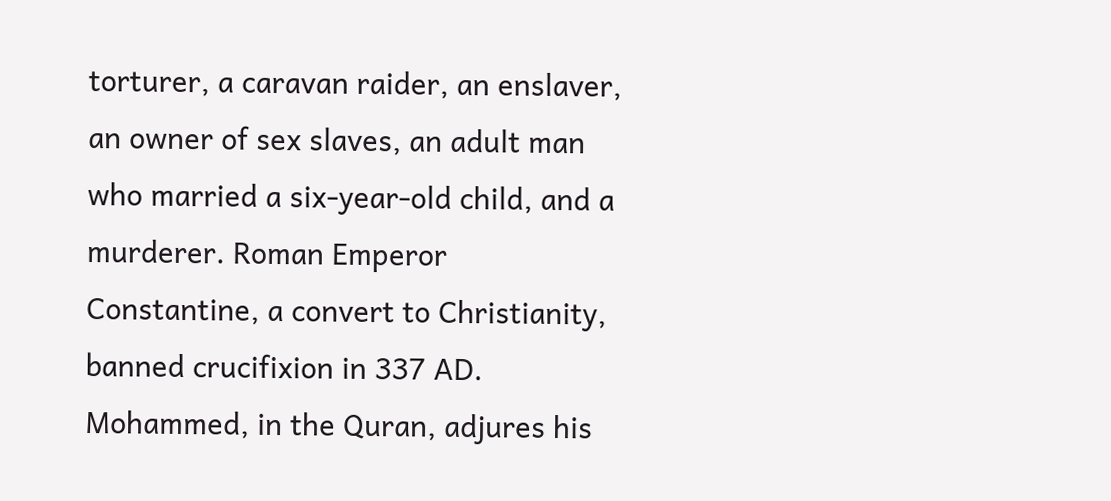torturer, a caravan raider, an enslaver, an owner of sex slaves, an adult man who married a six-year-old child, and a murderer. Roman Emperor Constantine, a convert to Christianity, banned crucifixion in 337 AD. Mohammed, in the Quran, adjures his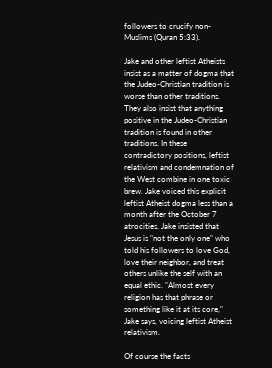followers to crucify non-Muslims (Quran 5:33).

Jake and other leftist Atheists insist as a matter of dogma that the Judeo-Christian tradition is worse than other traditions. They also insist that anything positive in the Judeo-Christian tradition is found in other traditions. In these contradictory positions, leftist relativism and condemnation of the West combine in one toxic brew. Jake voiced this explicit leftist Atheist dogma less than a month after the October 7 atrocities. Jake insisted that Jesus is "not the only one" who told his followers to love God, love their neighbor, and treat others unlike the self with an equal ethic. "Almost every religion has that phrase or something like it at its core," Jake says, voicing leftist Atheist relativism.

Of course the facts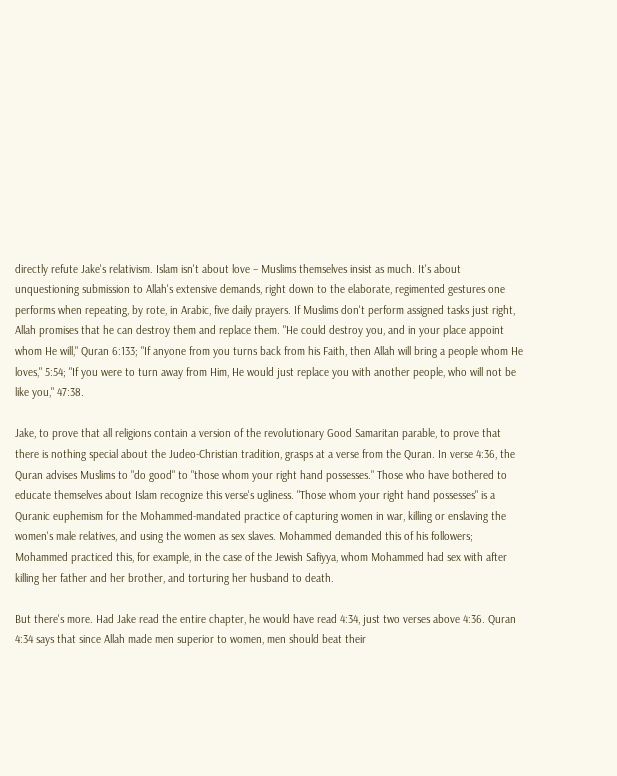directly refute Jake's relativism. Islam isn't about love – Muslims themselves insist as much. It's about unquestioning submission to Allah's extensive demands, right down to the elaborate, regimented gestures one performs when repeating, by rote, in Arabic, five daily prayers. If Muslims don't perform assigned tasks just right, Allah promises that he can destroy them and replace them. "He could destroy you, and in your place appoint whom He will," Quran 6:133; "If anyone from you turns back from his Faith, then Allah will bring a people whom He loves," 5:54; "If you were to turn away from Him, He would just replace you with another people, who will not be like you," 47:38.

Jake, to prove that all religions contain a version of the revolutionary Good Samaritan parable, to prove that there is nothing special about the Judeo-Christian tradition, grasps at a verse from the Quran. In verse 4:36, the Quran advises Muslims to "do good" to "those whom your right hand possesses." Those who have bothered to educate themselves about Islam recognize this verse's ugliness. "Those whom your right hand possesses" is a Quranic euphemism for the Mohammed-mandated practice of capturing women in war, killing or enslaving the women's male relatives, and using the women as sex slaves. Mohammed demanded this of his followers; Mohammed practiced this, for example, in the case of the Jewish Safiyya, whom Mohammed had sex with after killing her father and her brother, and torturing her husband to death.

But there's more. Had Jake read the entire chapter, he would have read 4:34, just two verses above 4:36. Quran 4:34 says that since Allah made men superior to women, men should beat their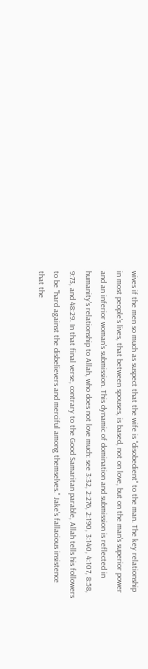wives if the men so much as suspect that the wife is "disobedient" to the man. The key relationship in most people's lives, that between spouses, is based, not on love, but on the man's superior power and an inferior woman's submission. This dynamic of domination and submission is reflected in humanity's relationship to Allah, who does not love much: see 3:32, 2:276, 2:190, 3:140, 4:107, 8:58, 9:73, and 48:29. In that final verse, contrary to the Good Samaritan parable, Allah tells his followers to be "hard against the disbelievers and merciful among themselves." Jake's fallacious insistence that the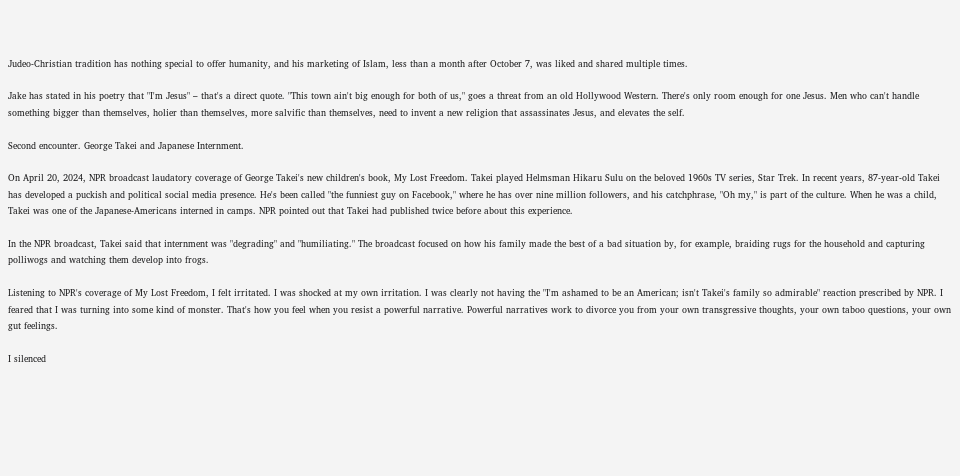Judeo-Christian tradition has nothing special to offer humanity, and his marketing of Islam, less than a month after October 7, was liked and shared multiple times.

Jake has stated in his poetry that "I'm Jesus" – that's a direct quote. "This town ain't big enough for both of us," goes a threat from an old Hollywood Western. There's only room enough for one Jesus. Men who can't handle something bigger than themselves, holier than themselves, more salvific than themselves, need to invent a new religion that assassinates Jesus, and elevates the self.

Second encounter. George Takei and Japanese Internment.

On April 20, 2024, NPR broadcast laudatory coverage of George Takei's new children's book, My Lost Freedom. Takei played Helmsman Hikaru Sulu on the beloved 1960s TV series, Star Trek. In recent years, 87-year-old Takei has developed a puckish and political social media presence. He's been called "the funniest guy on Facebook," where he has over nine million followers, and his catchphrase, "Oh my," is part of the culture. When he was a child, Takei was one of the Japanese-Americans interned in camps. NPR pointed out that Takei had published twice before about this experience.

In the NPR broadcast, Takei said that internment was "degrading" and "humiliating." The broadcast focused on how his family made the best of a bad situation by, for example, braiding rugs for the household and capturing polliwogs and watching them develop into frogs.

Listening to NPR's coverage of My Lost Freedom, I felt irritated. I was shocked at my own irritation. I was clearly not having the "I'm ashamed to be an American; isn't Takei's family so admirable" reaction prescribed by NPR. I feared that I was turning into some kind of monster. That's how you feel when you resist a powerful narrative. Powerful narratives work to divorce you from your own transgressive thoughts, your own taboo questions, your own gut feelings.

I silenced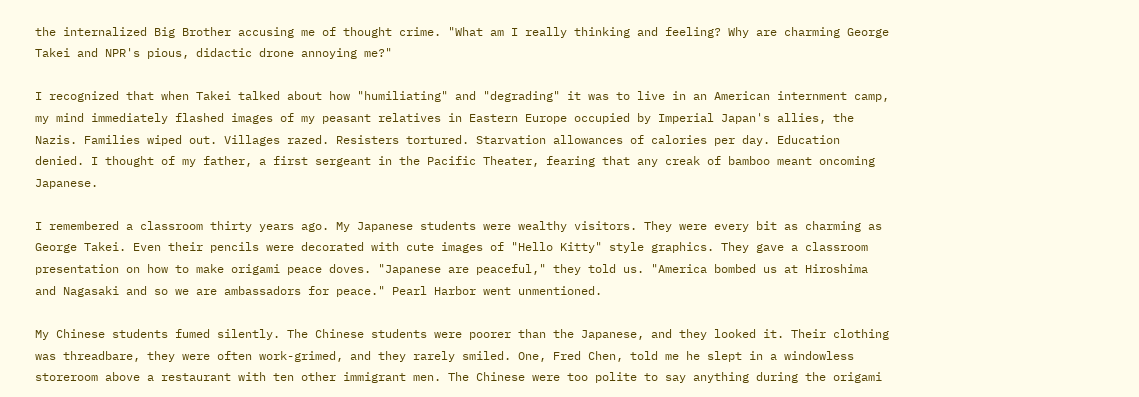the internalized Big Brother accusing me of thought crime. "What am I really thinking and feeling? Why are charming George Takei and NPR's pious, didactic drone annoying me?"

I recognized that when Takei talked about how "humiliating" and "degrading" it was to live in an American internment camp, my mind immediately flashed images of my peasant relatives in Eastern Europe occupied by Imperial Japan's allies, the Nazis. Families wiped out. Villages razed. Resisters tortured. Starvation allowances of calories per day. Education denied. I thought of my father, a first sergeant in the Pacific Theater, fearing that any creak of bamboo meant oncoming Japanese.

I remembered a classroom thirty years ago. My Japanese students were wealthy visitors. They were every bit as charming as George Takei. Even their pencils were decorated with cute images of "Hello Kitty" style graphics. They gave a classroom presentation on how to make origami peace doves. "Japanese are peaceful," they told us. "America bombed us at Hiroshima and Nagasaki and so we are ambassadors for peace." Pearl Harbor went unmentioned.

My Chinese students fumed silently. The Chinese students were poorer than the Japanese, and they looked it. Their clothing was threadbare, they were often work-grimed, and they rarely smiled. One, Fred Chen, told me he slept in a windowless storeroom above a restaurant with ten other immigrant men. The Chinese were too polite to say anything during the origami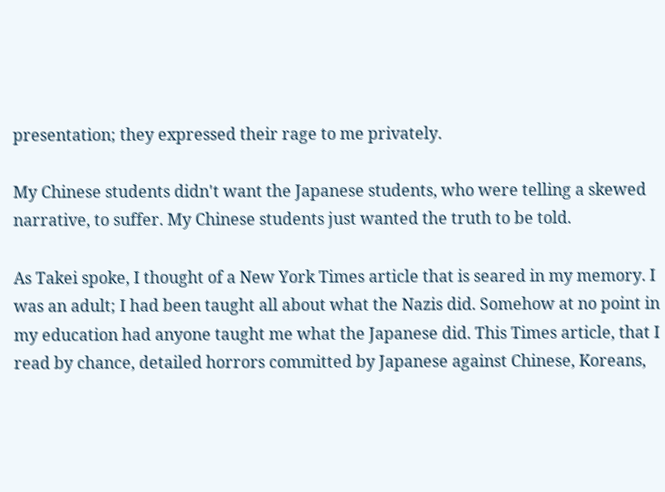presentation; they expressed their rage to me privately.

My Chinese students didn't want the Japanese students, who were telling a skewed narrative, to suffer. My Chinese students just wanted the truth to be told.

As Takei spoke, I thought of a New York Times article that is seared in my memory. I was an adult; I had been taught all about what the Nazis did. Somehow at no point in my education had anyone taught me what the Japanese did. This Times article, that I read by chance, detailed horrors committed by Japanese against Chinese, Koreans,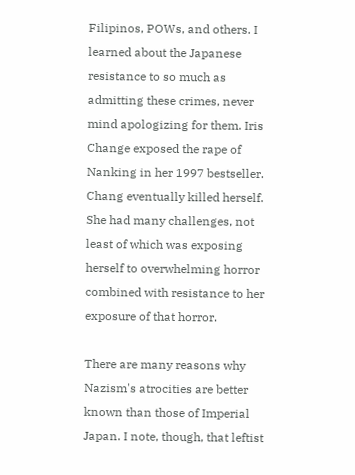Filipinos, POWs, and others. I learned about the Japanese resistance to so much as admitting these crimes, never mind apologizing for them. Iris Change exposed the rape of Nanking in her 1997 bestseller. Chang eventually killed herself. She had many challenges, not least of which was exposing herself to overwhelming horror combined with resistance to her exposure of that horror.

There are many reasons why Nazism's atrocities are better known than those of Imperial Japan. I note, though, that leftist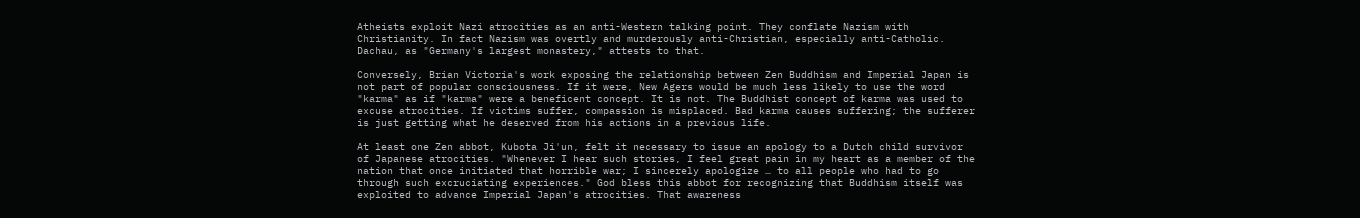Atheists exploit Nazi atrocities as an anti-Western talking point. They conflate Nazism with Christianity. In fact Nazism was overtly and murderously anti-Christian, especially anti-Catholic. Dachau, as "Germany's largest monastery," attests to that.

Conversely, Brian Victoria's work exposing the relationship between Zen Buddhism and Imperial Japan is not part of popular consciousness. If it were, New Agers would be much less likely to use the word "karma" as if "karma" were a beneficent concept. It is not. The Buddhist concept of karma was used to excuse atrocities. If victims suffer, compassion is misplaced. Bad karma causes suffering; the sufferer is just getting what he deserved from his actions in a previous life.

At least one Zen abbot, Kubota Ji'un, felt it necessary to issue an apology to a Dutch child survivor of Japanese atrocities. "Whenever I hear such stories, I feel great pain in my heart as a member of the nation that once initiated that horrible war; I sincerely apologize … to all people who had to go through such excruciating experiences." God bless this abbot for recognizing that Buddhism itself was exploited to advance Imperial Japan's atrocities. That awareness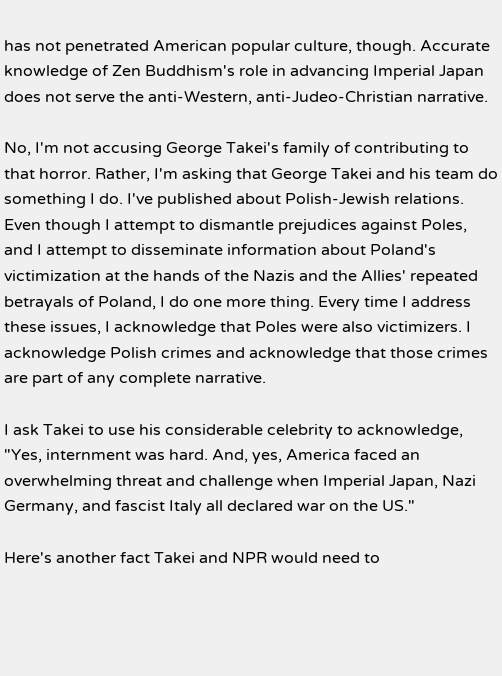has not penetrated American popular culture, though. Accurate knowledge of Zen Buddhism's role in advancing Imperial Japan does not serve the anti-Western, anti-Judeo-Christian narrative.

No, I'm not accusing George Takei's family of contributing to that horror. Rather, I'm asking that George Takei and his team do something I do. I've published about Polish-Jewish relations. Even though I attempt to dismantle prejudices against Poles, and I attempt to disseminate information about Poland's victimization at the hands of the Nazis and the Allies' repeated betrayals of Poland, I do one more thing. Every time I address these issues, I acknowledge that Poles were also victimizers. I acknowledge Polish crimes and acknowledge that those crimes are part of any complete narrative.

I ask Takei to use his considerable celebrity to acknowledge, "Yes, internment was hard. And, yes, America faced an overwhelming threat and challenge when Imperial Japan, Nazi Germany, and fascist Italy all declared war on the US."

Here's another fact Takei and NPR would need to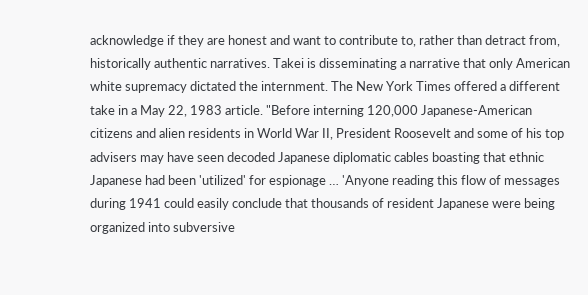acknowledge if they are honest and want to contribute to, rather than detract from, historically authentic narratives. Takei is disseminating a narrative that only American white supremacy dictated the internment. The New York Times offered a different take in a May 22, 1983 article. "Before interning 120,000 Japanese-American citizens and alien residents in World War II, President Roosevelt and some of his top advisers may have seen decoded Japanese diplomatic cables boasting that ethnic Japanese had been 'utilized' for espionage … 'Anyone reading this flow of messages during 1941 could easily conclude that thousands of resident Japanese were being organized into subversive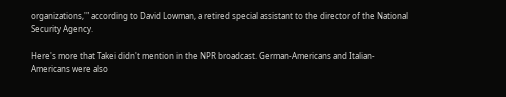organizations,'" according to David Lowman, a retired special assistant to the director of the National Security Agency.

Here's more that Takei didn't mention in the NPR broadcast. German-Americans and Italian-Americans were also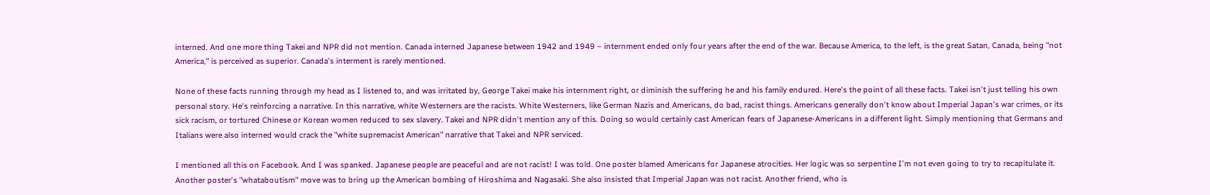interned. And one more thing Takei and NPR did not mention. Canada interned Japanese between 1942 and 1949 – internment ended only four years after the end of the war. Because America, to the left, is the great Satan, Canada, being "not America," is perceived as superior. Canada's interment is rarely mentioned.

None of these facts running through my head as I listened to, and was irritated by, George Takei make his internment right, or diminish the suffering he and his family endured. Here's the point of all these facts. Takei isn't just telling his own personal story. He's reinforcing a narrative. In this narrative, white Westerners are the racists. White Westerners, like German Nazis and Americans, do bad, racist things. Americans generally don't know about Imperial Japan's war crimes, or its sick racism, or tortured Chinese or Korean women reduced to sex slavery. Takei and NPR didn't mention any of this. Doing so would certainly cast American fears of Japanese-Americans in a different light. Simply mentioning that Germans and Italians were also interned would crack the "white supremacist American" narrative that Takei and NPR serviced.

I mentioned all this on Facebook. And I was spanked. Japanese people are peaceful and are not racist! I was told. One poster blamed Americans for Japanese atrocities. Her logic was so serpentine I'm not even going to try to recapitulate it. Another poster's "whataboutism" move was to bring up the American bombing of Hiroshima and Nagasaki. She also insisted that Imperial Japan was not racist. Another friend, who is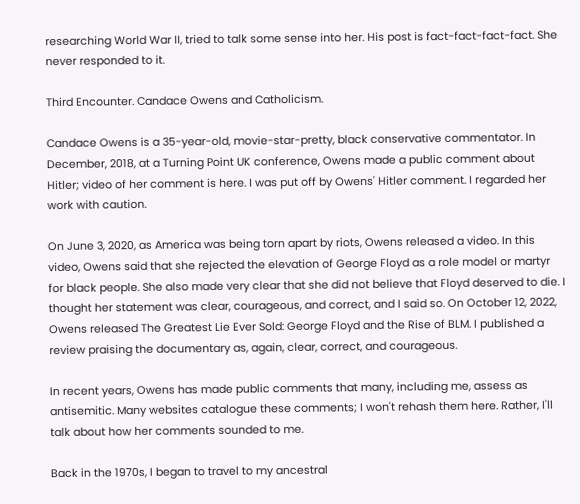researching World War II, tried to talk some sense into her. His post is fact-fact-fact-fact. She never responded to it.

Third Encounter. Candace Owens and Catholicism.

Candace Owens is a 35-year-old, movie-star-pretty, black conservative commentator. In December, 2018, at a Turning Point UK conference, Owens made a public comment about Hitler; video of her comment is here. I was put off by Owens' Hitler comment. I regarded her work with caution.

On June 3, 2020, as America was being torn apart by riots, Owens released a video. In this video, Owens said that she rejected the elevation of George Floyd as a role model or martyr for black people. She also made very clear that she did not believe that Floyd deserved to die. I thought her statement was clear, courageous, and correct, and I said so. On October 12, 2022, Owens released The Greatest Lie Ever Sold: George Floyd and the Rise of BLM. I published a review praising the documentary as, again, clear, correct, and courageous.

In recent years, Owens has made public comments that many, including me, assess as antisemitic. Many websites catalogue these comments; I won't rehash them here. Rather, I'll talk about how her comments sounded to me.

Back in the 1970s, I began to travel to my ancestral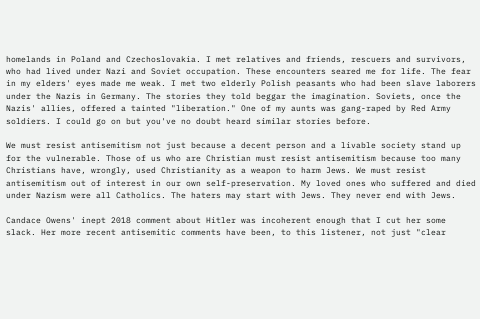homelands in Poland and Czechoslovakia. I met relatives and friends, rescuers and survivors, who had lived under Nazi and Soviet occupation. These encounters seared me for life. The fear in my elders' eyes made me weak. I met two elderly Polish peasants who had been slave laborers under the Nazis in Germany. The stories they told beggar the imagination. Soviets, once the Nazis' allies, offered a tainted "liberation." One of my aunts was gang-raped by Red Army soldiers. I could go on but you've no doubt heard similar stories before.

We must resist antisemitism not just because a decent person and a livable society stand up for the vulnerable. Those of us who are Christian must resist antisemitism because too many Christians have, wrongly, used Christianity as a weapon to harm Jews. We must resist antisemitism out of interest in our own self-preservation. My loved ones who suffered and died under Nazism were all Catholics. The haters may start with Jews. They never end with Jews.

Candace Owens' inept 2018 comment about Hitler was incoherent enough that I cut her some slack. Her more recent antisemitic comments have been, to this listener, not just "clear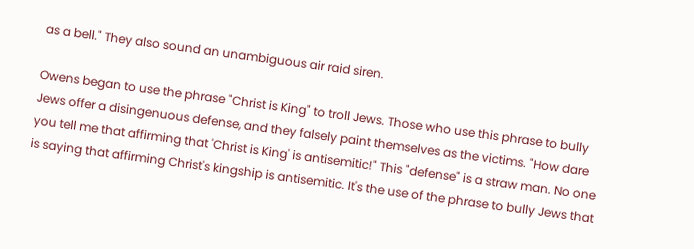as a bell." They also sound an unambiguous air raid siren.

Owens began to use the phrase "Christ is King" to troll Jews. Those who use this phrase to bully Jews offer a disingenuous defense, and they falsely paint themselves as the victims. "How dare you tell me that affirming that 'Christ is King' is antisemitic!" This "defense" is a straw man. No one is saying that affirming Christ's kingship is antisemitic. It's the use of the phrase to bully Jews that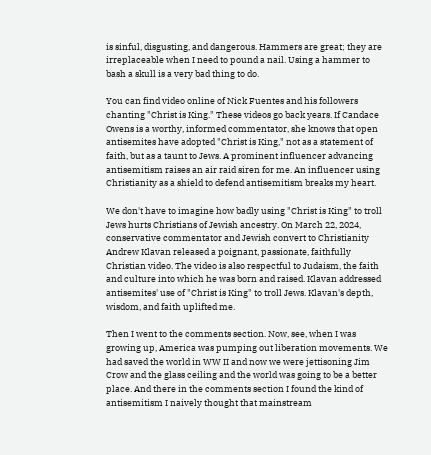is sinful, disgusting, and dangerous. Hammers are great; they are irreplaceable when I need to pound a nail. Using a hammer to bash a skull is a very bad thing to do.

You can find video online of Nick Fuentes and his followers chanting "Christ is King." These videos go back years. If Candace Owens is a worthy, informed commentator, she knows that open antisemites have adopted "Christ is King," not as a statement of faith, but as a taunt to Jews. A prominent influencer advancing antisemitism raises an air raid siren for me. An influencer using Christianity as a shield to defend antisemitism breaks my heart.

We don't have to imagine how badly using "Christ is King" to troll Jews hurts Christians of Jewish ancestry. On March 22, 2024, conservative commentator and Jewish convert to Christianity Andrew Klavan released a poignant, passionate, faithfully Christian video. The video is also respectful to Judaism, the faith and culture into which he was born and raised. Klavan addressed antisemites' use of "Christ is King" to troll Jews. Klavan's depth, wisdom, and faith uplifted me.

Then I went to the comments section. Now, see, when I was growing up, America was pumping out liberation movements. We had saved the world in WW II and now we were jettisoning Jim Crow and the glass ceiling and the world was going to be a better place. And there in the comments section I found the kind of antisemitism I naively thought that mainstream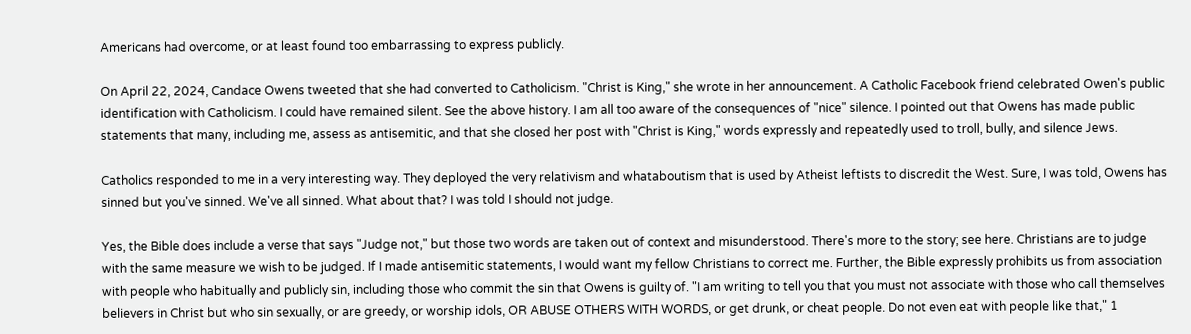Americans had overcome, or at least found too embarrassing to express publicly.

On April 22, 2024, Candace Owens tweeted that she had converted to Catholicism. "Christ is King," she wrote in her announcement. A Catholic Facebook friend celebrated Owen's public identification with Catholicism. I could have remained silent. See the above history. I am all too aware of the consequences of "nice" silence. I pointed out that Owens has made public statements that many, including me, assess as antisemitic, and that she closed her post with "Christ is King," words expressly and repeatedly used to troll, bully, and silence Jews.

Catholics responded to me in a very interesting way. They deployed the very relativism and whataboutism that is used by Atheist leftists to discredit the West. Sure, I was told, Owens has sinned but you've sinned. We've all sinned. What about that? I was told I should not judge.

Yes, the Bible does include a verse that says "Judge not," but those two words are taken out of context and misunderstood. There's more to the story; see here. Christians are to judge with the same measure we wish to be judged. If I made antisemitic statements, I would want my fellow Christians to correct me. Further, the Bible expressly prohibits us from association with people who habitually and publicly sin, including those who commit the sin that Owens is guilty of. "I am writing to tell you that you must not associate with those who call themselves believers in Christ but who sin sexually, or are greedy, or worship idols, OR ABUSE OTHERS WITH WORDS, or get drunk, or cheat people. Do not even eat with people like that," 1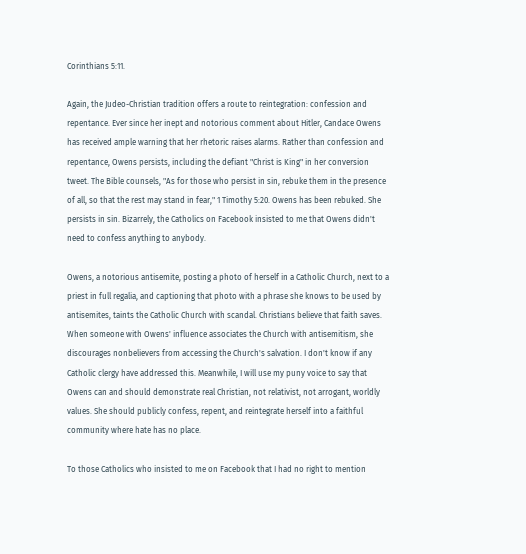Corinthians 5:11.

Again, the Judeo-Christian tradition offers a route to reintegration: confession and repentance. Ever since her inept and notorious comment about Hitler, Candace Owens has received ample warning that her rhetoric raises alarms. Rather than confession and repentance, Owens persists, including the defiant "Christ is King" in her conversion tweet. The Bible counsels, "As for those who persist in sin, rebuke them in the presence of all, so that the rest may stand in fear," 1 Timothy 5:20. Owens has been rebuked. She persists in sin. Bizarrely, the Catholics on Facebook insisted to me that Owens didn't need to confess anything to anybody.

Owens, a notorious antisemite, posting a photo of herself in a Catholic Church, next to a priest in full regalia, and captioning that photo with a phrase she knows to be used by antisemites, taints the Catholic Church with scandal. Christians believe that faith saves. When someone with Owens' influence associates the Church with antisemitism, she discourages nonbelievers from accessing the Church's salvation. I don't know if any Catholic clergy have addressed this. Meanwhile, I will use my puny voice to say that Owens can and should demonstrate real Christian, not relativist, not arrogant, worldly values. She should publicly confess, repent, and reintegrate herself into a faithful community where hate has no place.

To those Catholics who insisted to me on Facebook that I had no right to mention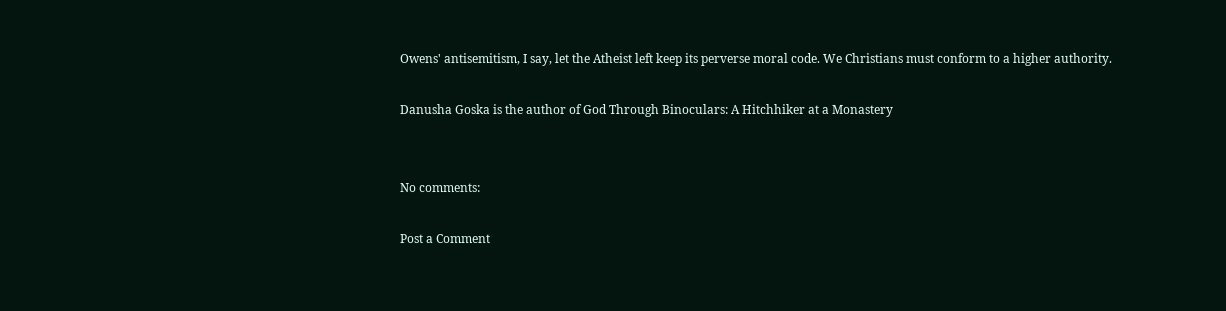Owens' antisemitism, I say, let the Atheist left keep its perverse moral code. We Christians must conform to a higher authority.

Danusha Goska is the author of God Through Binoculars: A Hitchhiker at a Monastery


No comments:

Post a Comment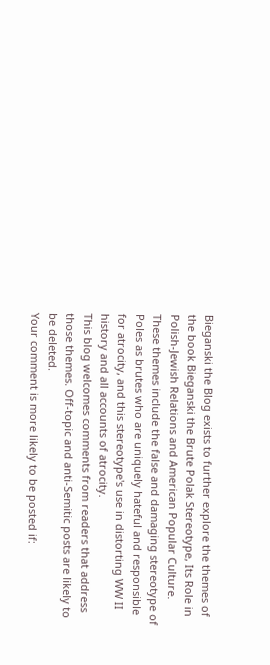Bieganski the Blog exists to further explore the themes of the book Bieganski the Brute Polak Stereotype, Its Role in Polish-Jewish Relations and American Popular Culture.
These themes include the false and damaging stereotype of Poles as brutes who are uniquely hateful and responsible for atrocity, and this stereotype's use in distorting WW II history and all accounts of atrocity.
This blog welcomes comments from readers that address those themes. Off-topic and anti-Semitic posts are likely to be deleted.
Your comment is more likely to be posted if: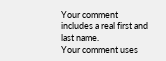Your comment includes a real first and last name.
Your comment uses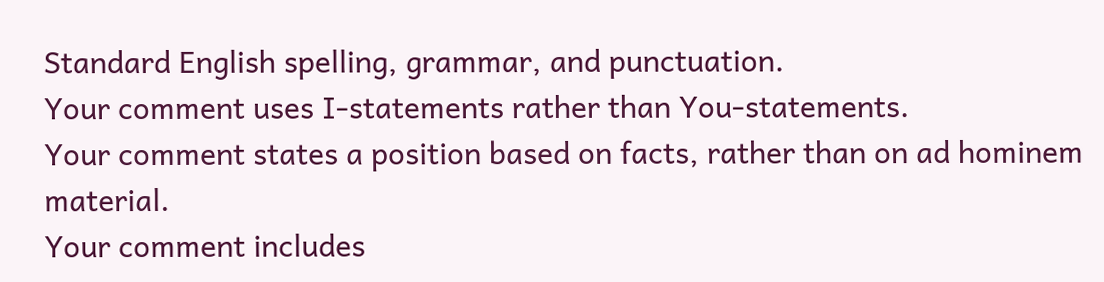Standard English spelling, grammar, and punctuation.
Your comment uses I-statements rather than You-statements.
Your comment states a position based on facts, rather than on ad hominem material.
Your comment includes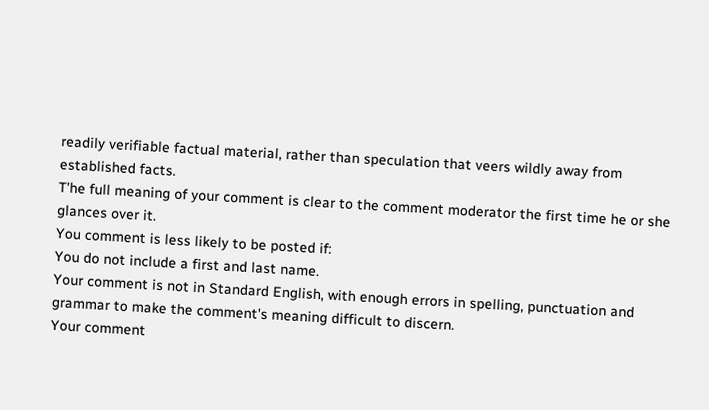readily verifiable factual material, rather than speculation that veers wildly away from established facts.
T'he full meaning of your comment is clear to the comment moderator the first time he or she glances over it.
You comment is less likely to be posted if:
You do not include a first and last name.
Your comment is not in Standard English, with enough errors in spelling, punctuation and grammar to make the comment's meaning difficult to discern.
Your comment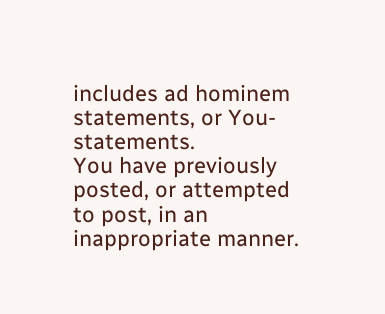includes ad hominem statements, or You-statements.
You have previously posted, or attempted to post, in an inappropriate manner.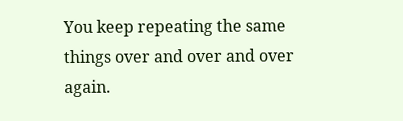You keep repeating the same things over and over and over again.